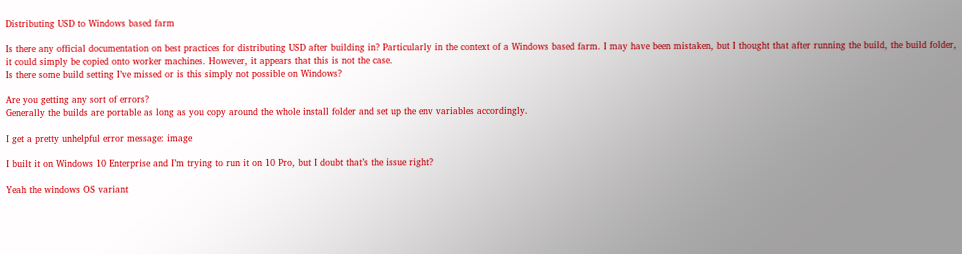Distributing USD to Windows based farm

Is there any official documentation on best practices for distributing USD after building in? Particularly in the context of a Windows based farm. I may have been mistaken, but I thought that after running the build, the build folder, it could simply be copied onto worker machines. However, it appears that this is not the case.
Is there some build setting I’ve missed or is this simply not possible on Windows?

Are you getting any sort of errors?
Generally the builds are portable as long as you copy around the whole install folder and set up the env variables accordingly.

I get a pretty unhelpful error message: image

I built it on Windows 10 Enterprise and I’m trying to run it on 10 Pro, but I doubt that’s the issue right?

Yeah the windows OS variant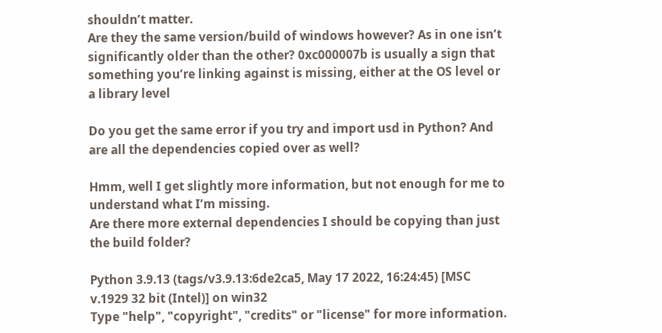shouldn’t matter.
Are they the same version/build of windows however? As in one isn’t significantly older than the other? 0xc000007b is usually a sign that something you’re linking against is missing, either at the OS level or a library level

Do you get the same error if you try and import usd in Python? And are all the dependencies copied over as well?

Hmm, well I get slightly more information, but not enough for me to understand what I’m missing.
Are there more external dependencies I should be copying than just the build folder?

Python 3.9.13 (tags/v3.9.13:6de2ca5, May 17 2022, 16:24:45) [MSC v.1929 32 bit (Intel)] on win32
Type "help", "copyright", "credits" or "license" for more information.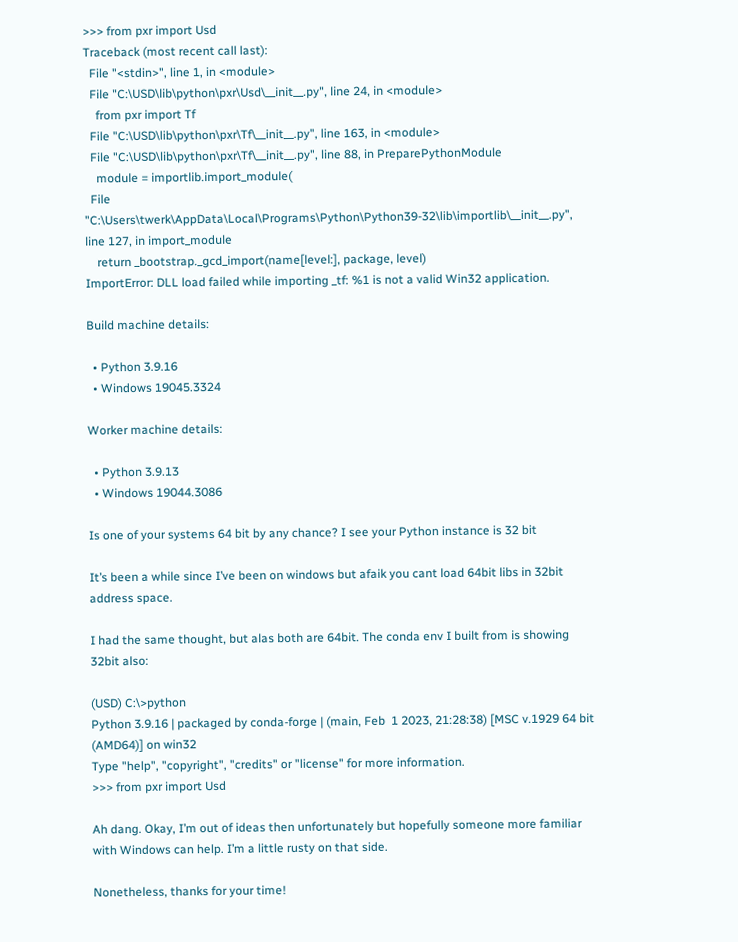>>> from pxr import Usd
Traceback (most recent call last):
  File "<stdin>", line 1, in <module>
  File "C:\USD\lib\python\pxr\Usd\__init__.py", line 24, in <module>
    from pxr import Tf
  File "C:\USD\lib\python\pxr\Tf\__init__.py", line 163, in <module>
  File "C:\USD\lib\python\pxr\Tf\__init__.py", line 88, in PreparePythonModule
    module = importlib.import_module(
  File "C:\Users\twerk\AppData\Local\Programs\Python\Python39-32\lib\importlib\__init__.py", line 127, in import_module
    return _bootstrap._gcd_import(name[level:], package, level)
ImportError: DLL load failed while importing _tf: %1 is not a valid Win32 application.

Build machine details:

  • Python 3.9.16
  • Windows 19045.3324

Worker machine details:

  • Python 3.9.13
  • Windows 19044.3086

Is one of your systems 64 bit by any chance? I see your Python instance is 32 bit

It’s been a while since I’ve been on windows but afaik you cant load 64bit libs in 32bit address space.

I had the same thought, but alas both are 64bit. The conda env I built from is showing 32bit also:

(USD) C:\>python
Python 3.9.16 | packaged by conda-forge | (main, Feb  1 2023, 21:28:38) [MSC v.1929 64 bit (AMD64)] on win32
Type "help", "copyright", "credits" or "license" for more information.
>>> from pxr import Usd

Ah dang. Okay, I’m out of ideas then unfortunately but hopefully someone more familiar with Windows can help. I’m a little rusty on that side.

Nonetheless, thanks for your time!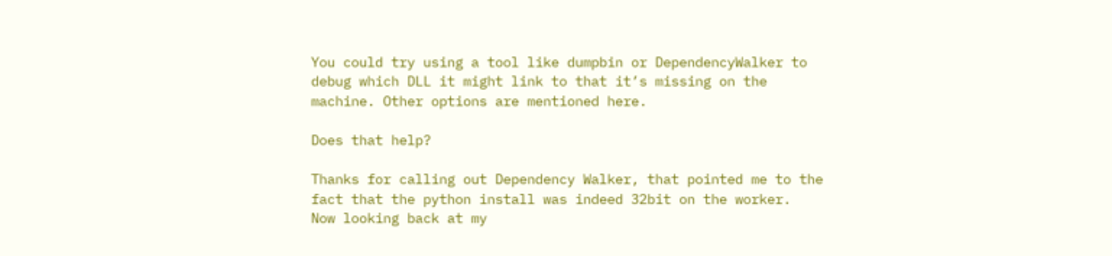You could try using a tool like dumpbin or DependencyWalker to debug which DLL it might link to that it’s missing on the machine. Other options are mentioned here.

Does that help?

Thanks for calling out Dependency Walker, that pointed me to the fact that the python install was indeed 32bit on the worker.
Now looking back at my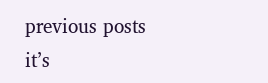previous posts it’s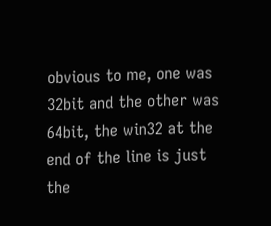obvious to me, one was 32bit and the other was 64bit, the win32 at the end of the line is just the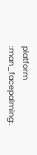platform :man_facepalming:.